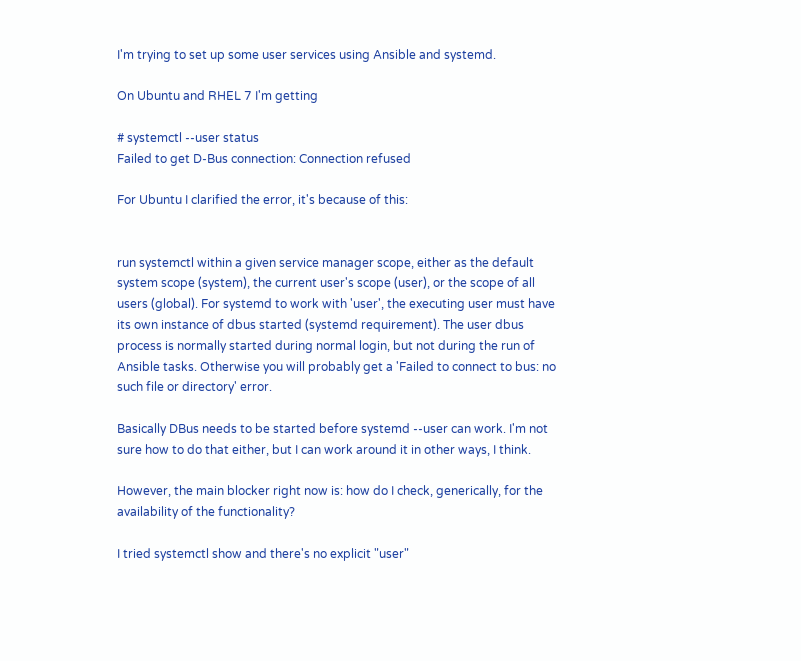I'm trying to set up some user services using Ansible and systemd.

On Ubuntu and RHEL 7 I'm getting

# systemctl --user status
Failed to get D-Bus connection: Connection refused

For Ubuntu I clarified the error, it's because of this:


run systemctl within a given service manager scope, either as the default system scope (system), the current user's scope (user), or the scope of all users (global). For systemd to work with 'user', the executing user must have its own instance of dbus started (systemd requirement). The user dbus process is normally started during normal login, but not during the run of Ansible tasks. Otherwise you will probably get a 'Failed to connect to bus: no such file or directory' error.

Basically DBus needs to be started before systemd --user can work. I'm not sure how to do that either, but I can work around it in other ways, I think.

However, the main blocker right now is: how do I check, generically, for the availability of the functionality?

I tried systemctl show and there's no explicit "user"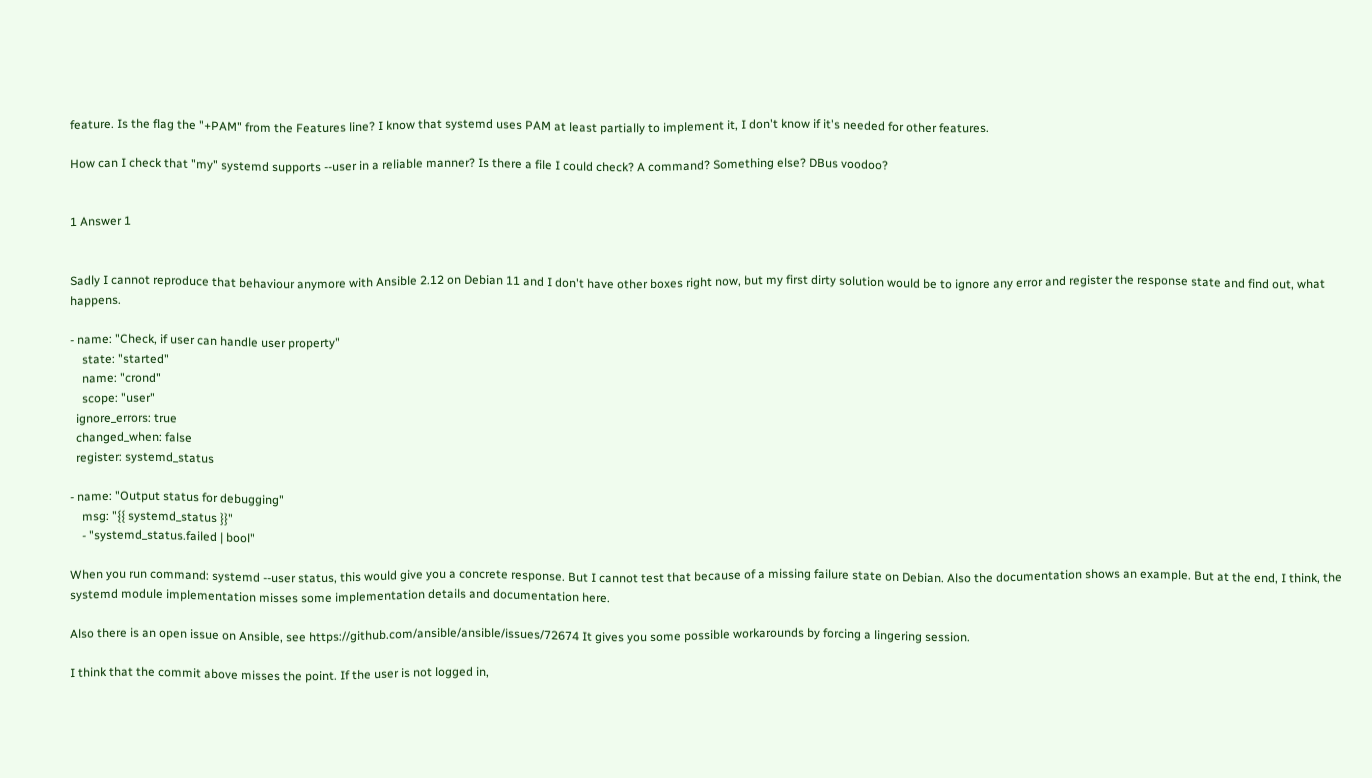feature. Is the flag the "+PAM" from the Features line? I know that systemd uses PAM at least partially to implement it, I don't know if it's needed for other features.

How can I check that "my" systemd supports --user in a reliable manner? Is there a file I could check? A command? Something else? DBus voodoo?


1 Answer 1


Sadly I cannot reproduce that behaviour anymore with Ansible 2.12 on Debian 11 and I don't have other boxes right now, but my first dirty solution would be to ignore any error and register the response state and find out, what happens.

- name: "Check, if user can handle user property"
    state: "started"
    name: "crond"
    scope: "user"
  ignore_errors: true
  changed_when: false
  register: systemd_status

- name: "Output status for debugging"
    msg: "{{ systemd_status }}"
    - "systemd_status.failed | bool"

When you run command: systemd --user status, this would give you a concrete response. But I cannot test that because of a missing failure state on Debian. Also the documentation shows an example. But at the end, I think, the systemd module implementation misses some implementation details and documentation here.

Also there is an open issue on Ansible, see https://github.com/ansible/ansible/issues/72674 It gives you some possible workarounds by forcing a lingering session.

I think that the commit above misses the point. If the user is not logged in,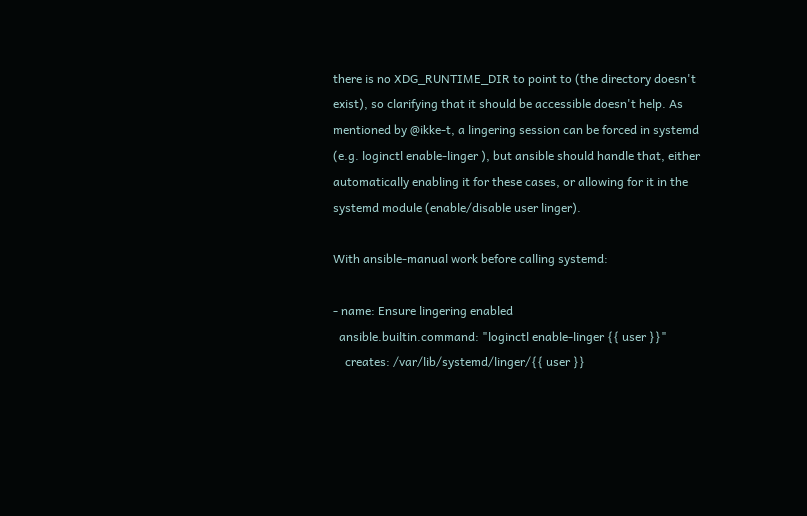there is no XDG_RUNTIME_DIR to point to (the directory doesn't exist), so clarifying that it should be accessible doesn't help. As mentioned by @ikke-t, a lingering session can be forced in systemd (e.g. loginctl enable-linger ), but ansible should handle that, either automatically enabling it for these cases, or allowing for it in the systemd module (enable/disable user linger).

With ansible-manual work before calling systemd:

- name: Ensure lingering enabled
  ansible.builtin.command: "loginctl enable-linger {{ user }}"
    creates: /var/lib/systemd/linger/{{ user }}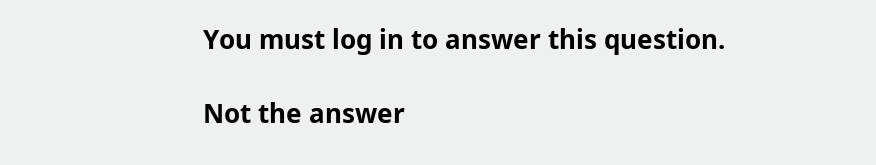You must log in to answer this question.

Not the answer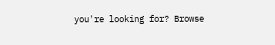you're looking for? Browse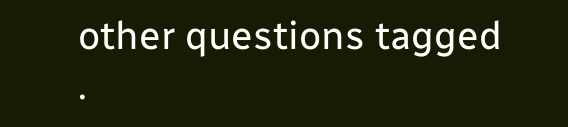other questions tagged .